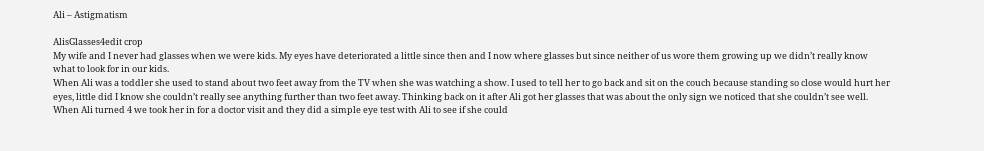Ali – Astigmatism

AlisGlasses4edit crop
My wife and I never had glasses when we were kids. My eyes have deteriorated a little since then and I now where glasses but since neither of us wore them growing up we didn’t really know what to look for in our kids.
When Ali was a toddler she used to stand about two feet away from the TV when she was watching a show. I used to tell her to go back and sit on the couch because standing so close would hurt her eyes, little did I know she couldn’t really see anything further than two feet away. Thinking back on it after Ali got her glasses that was about the only sign we noticed that she couldn’t see well.
When Ali turned 4 we took her in for a doctor visit and they did a simple eye test with Ali to see if she could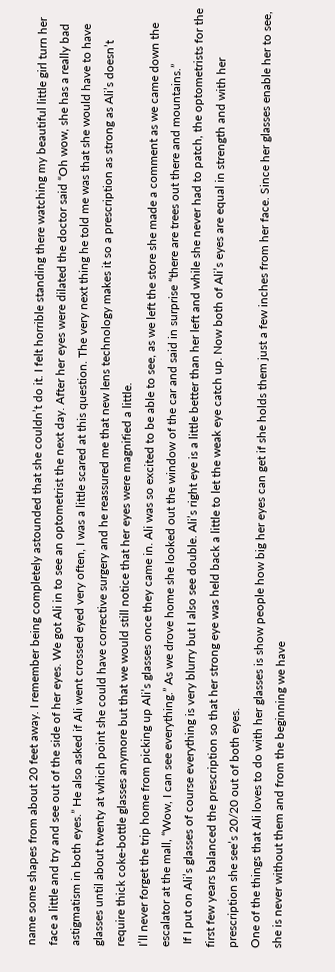name some shapes from about 20 feet away. I remember being completely astounded that she couldn’t do it. I felt horrible standing there watching my beautiful little girl turn her face a little and try and see out of the side of her eyes. We got Ali in to see an optometrist the next day. After her eyes were dilated the doctor said “Oh wow, she has a really bad astigmatism in both eyes.” He also asked if Ali went crossed eyed very often, I was a little scared at this question. The very next thing he told me was that she would have to have glasses until about twenty at which point she could have corrective surgery and he reassured me that new lens technology makes it so a prescription as strong as Ali’s doesn’t require thick coke-bottle glasses anymore but that we would still notice that her eyes were magnified a little.
I’ll never forget the trip home from picking up Ali’s glasses once they came in. Ali was so excited to be able to see, as we left the store she made a comment as we came down the escalator at the mall, “Wow, I can see everything.” As we drove home she looked out the window of the car and said in surprise “there are trees out there and mountains.”
 If I put on Ali’s glasses of course everything is very blurry but I also see double. Ali’s right eye is a little better than her left and while she never had to patch, the optometrists for the first few years balanced the prescription so that her strong eye was held back a little to let the weak eye catch up. Now both of Ali’s eyes are equal in strength and with her prescription she see’s 20/20 out of both eyes.
One of the things that Ali loves to do with her glasses is show people how big her eyes can get if she holds them just a few inches from her face. Since her glasses enable her to see, she is never without them and from the beginning we have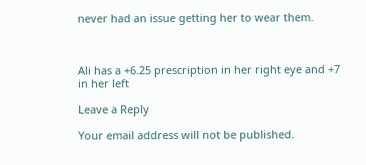never had an issue getting her to wear them.



Ali has a +6.25 prescription in her right eye and +7 in her left

Leave a Reply

Your email address will not be published.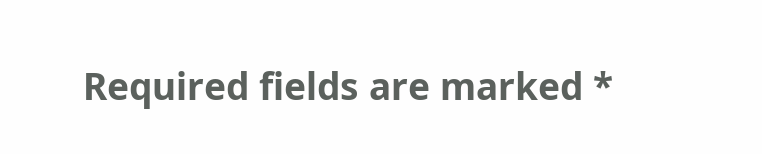Required fields are marked *